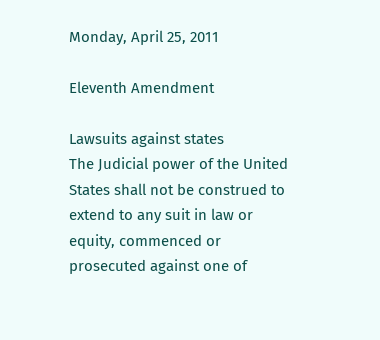Monday, April 25, 2011

Eleventh Amendment

Lawsuits against states
The Judicial power of the United States shall not be construed to extend to any suit in law or equity, commenced or prosecuted against one of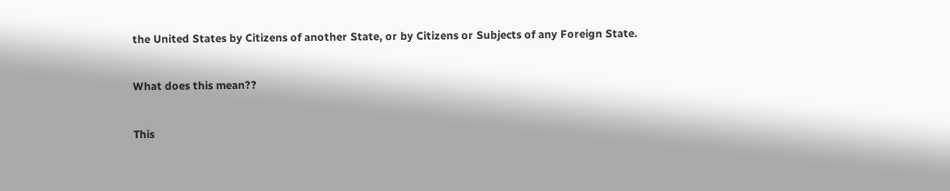the United States by Citizens of another State, or by Citizens or Subjects of any Foreign State.

What does this mean??

This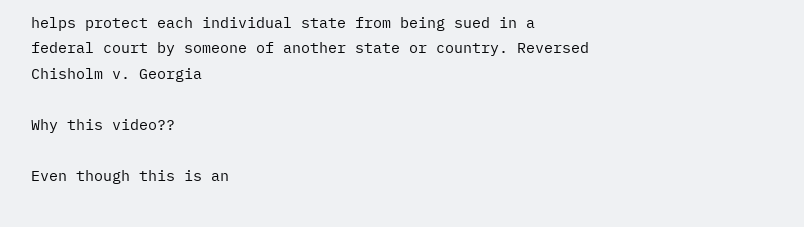helps protect each individual state from being sued in a federal court by someone of another state or country. Reversed Chisholm v. Georgia

Why this video??

Even though this is an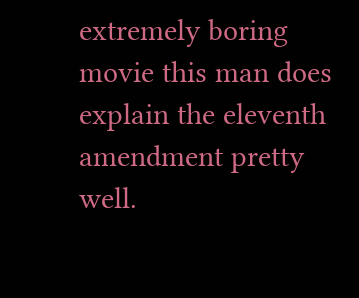extremely boring movie this man does explain the eleventh amendment pretty well.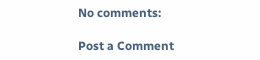No comments:

Post a Comment